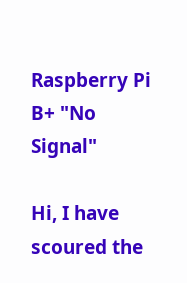Raspberry Pi B+ "No Signal"

Hi, I have scoured the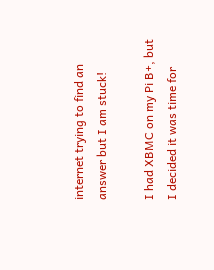internet trying to find an answer but I am stuck!

I had XBMC on my Pi B+, but I decided it was time for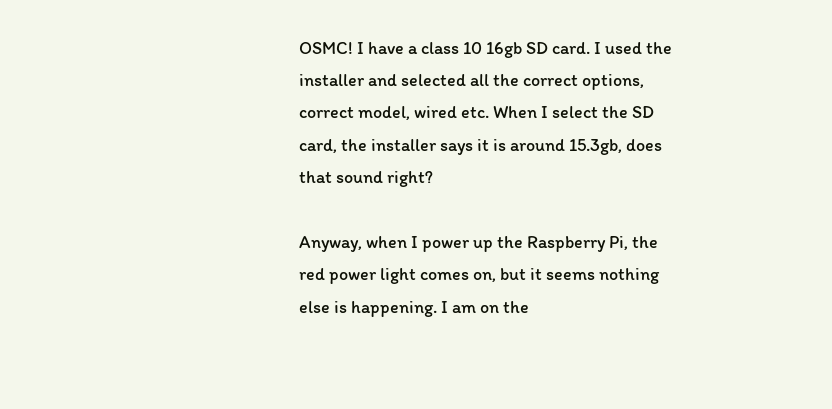OSMC! I have a class 10 16gb SD card. I used the installer and selected all the correct options, correct model, wired etc. When I select the SD card, the installer says it is around 15.3gb, does that sound right?

Anyway, when I power up the Raspberry Pi, the red power light comes on, but it seems nothing else is happening. I am on the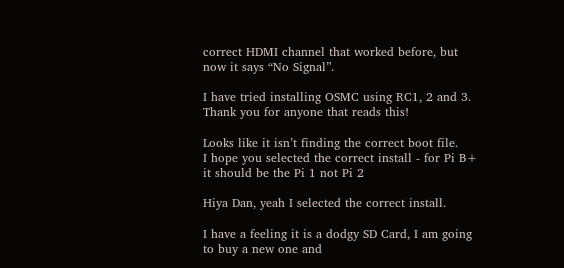correct HDMI channel that worked before, but now it says “No Signal”.

I have tried installing OSMC using RC1, 2 and 3. Thank you for anyone that reads this!

Looks like it isn’t finding the correct boot file.
I hope you selected the correct install - for Pi B+ it should be the Pi 1 not Pi 2

Hiya Dan, yeah I selected the correct install.

I have a feeling it is a dodgy SD Card, I am going to buy a new one and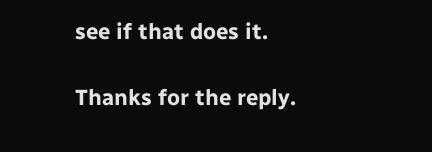see if that does it.

Thanks for the reply.